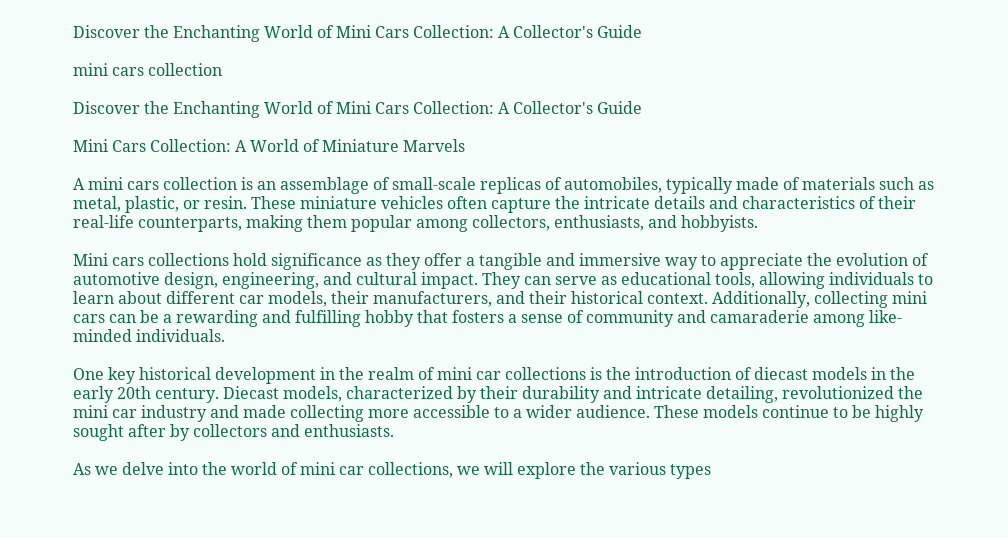Discover the Enchanting World of Mini Cars Collection: A Collector's Guide

mini cars collection

Discover the Enchanting World of Mini Cars Collection: A Collector's Guide

Mini Cars Collection: A World of Miniature Marvels

A mini cars collection is an assemblage of small-scale replicas of automobiles, typically made of materials such as metal, plastic, or resin. These miniature vehicles often capture the intricate details and characteristics of their real-life counterparts, making them popular among collectors, enthusiasts, and hobbyists.

Mini cars collections hold significance as they offer a tangible and immersive way to appreciate the evolution of automotive design, engineering, and cultural impact. They can serve as educational tools, allowing individuals to learn about different car models, their manufacturers, and their historical context. Additionally, collecting mini cars can be a rewarding and fulfilling hobby that fosters a sense of community and camaraderie among like-minded individuals.

One key historical development in the realm of mini car collections is the introduction of diecast models in the early 20th century. Diecast models, characterized by their durability and intricate detailing, revolutionized the mini car industry and made collecting more accessible to a wider audience. These models continue to be highly sought after by collectors and enthusiasts.

As we delve into the world of mini car collections, we will explore the various types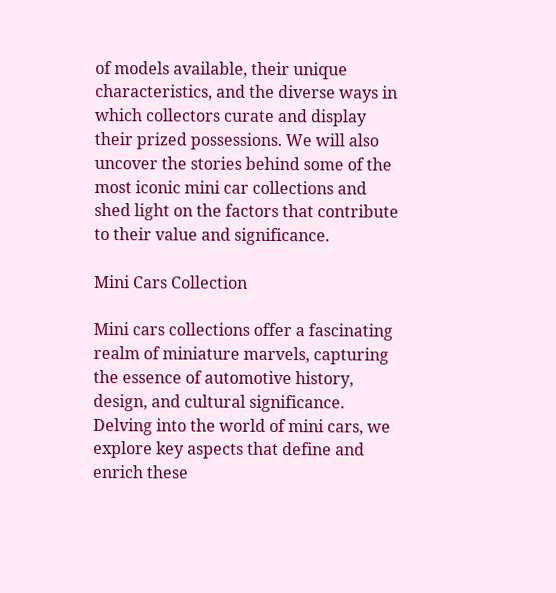of models available, their unique characteristics, and the diverse ways in which collectors curate and display their prized possessions. We will also uncover the stories behind some of the most iconic mini car collections and shed light on the factors that contribute to their value and significance.

Mini Cars Collection

Mini cars collections offer a fascinating realm of miniature marvels, capturing the essence of automotive history, design, and cultural significance. Delving into the world of mini cars, we explore key aspects that define and enrich these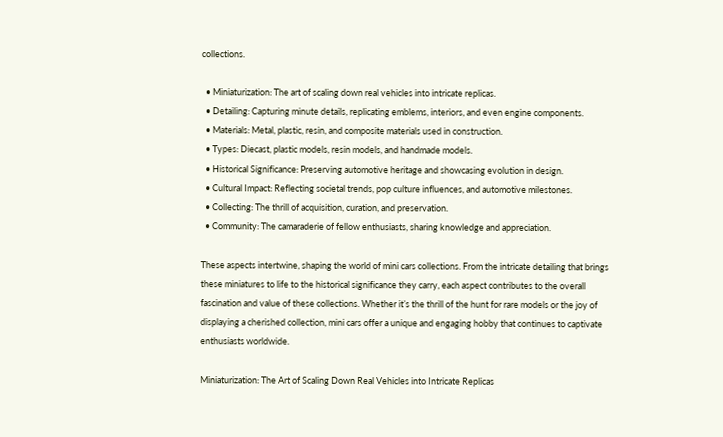collections.

  • Miniaturization: The art of scaling down real vehicles into intricate replicas.
  • Detailing: Capturing minute details, replicating emblems, interiors, and even engine components.
  • Materials: Metal, plastic, resin, and composite materials used in construction.
  • Types: Diecast, plastic models, resin models, and handmade models.
  • Historical Significance: Preserving automotive heritage and showcasing evolution in design.
  • Cultural Impact: Reflecting societal trends, pop culture influences, and automotive milestones.
  • Collecting: The thrill of acquisition, curation, and preservation.
  • Community: The camaraderie of fellow enthusiasts, sharing knowledge and appreciation.

These aspects intertwine, shaping the world of mini cars collections. From the intricate detailing that brings these miniatures to life to the historical significance they carry, each aspect contributes to the overall fascination and value of these collections. Whether it’s the thrill of the hunt for rare models or the joy of displaying a cherished collection, mini cars offer a unique and engaging hobby that continues to captivate enthusiasts worldwide.

Miniaturization: The Art of Scaling Down Real Vehicles into Intricate Replicas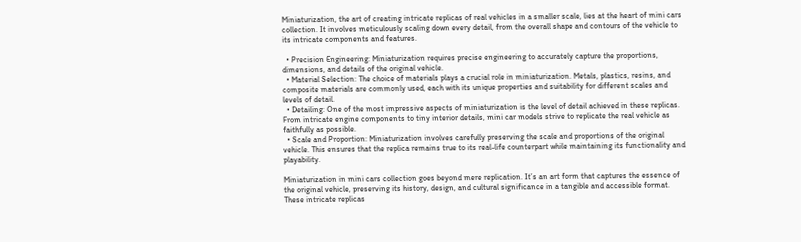Miniaturization, the art of creating intricate replicas of real vehicles in a smaller scale, lies at the heart of mini cars collection. It involves meticulously scaling down every detail, from the overall shape and contours of the vehicle to its intricate components and features.

  • Precision Engineering: Miniaturization requires precise engineering to accurately capture the proportions, dimensions, and details of the original vehicle.
  • Material Selection: The choice of materials plays a crucial role in miniaturization. Metals, plastics, resins, and composite materials are commonly used, each with its unique properties and suitability for different scales and levels of detail.
  • Detailing: One of the most impressive aspects of miniaturization is the level of detail achieved in these replicas. From intricate engine components to tiny interior details, mini car models strive to replicate the real vehicle as faithfully as possible.
  • Scale and Proportion: Miniaturization involves carefully preserving the scale and proportions of the original vehicle. This ensures that the replica remains true to its real-life counterpart while maintaining its functionality and playability.

Miniaturization in mini cars collection goes beyond mere replication. It’s an art form that captures the essence of the original vehicle, preserving its history, design, and cultural significance in a tangible and accessible format. These intricate replicas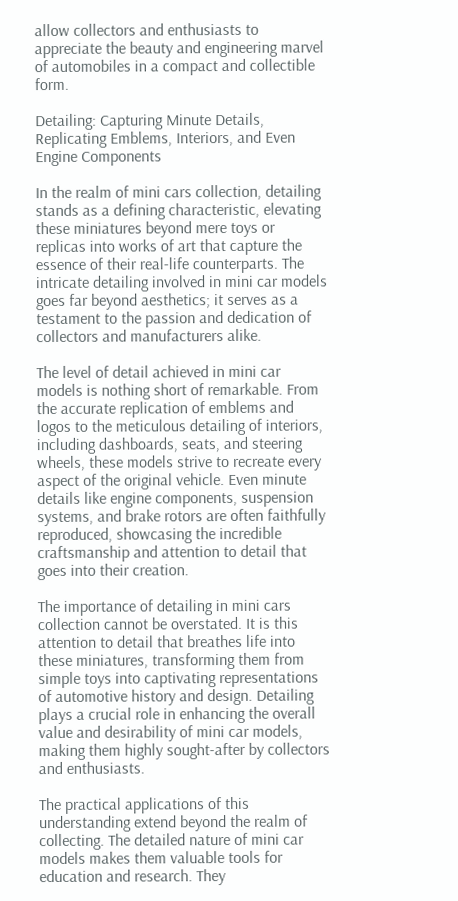allow collectors and enthusiasts to appreciate the beauty and engineering marvel of automobiles in a compact and collectible form.

Detailing: Capturing Minute Details, Replicating Emblems, Interiors, and Even Engine Components

In the realm of mini cars collection, detailing stands as a defining characteristic, elevating these miniatures beyond mere toys or replicas into works of art that capture the essence of their real-life counterparts. The intricate detailing involved in mini car models goes far beyond aesthetics; it serves as a testament to the passion and dedication of collectors and manufacturers alike.

The level of detail achieved in mini car models is nothing short of remarkable. From the accurate replication of emblems and logos to the meticulous detailing of interiors, including dashboards, seats, and steering wheels, these models strive to recreate every aspect of the original vehicle. Even minute details like engine components, suspension systems, and brake rotors are often faithfully reproduced, showcasing the incredible craftsmanship and attention to detail that goes into their creation.

The importance of detailing in mini cars collection cannot be overstated. It is this attention to detail that breathes life into these miniatures, transforming them from simple toys into captivating representations of automotive history and design. Detailing plays a crucial role in enhancing the overall value and desirability of mini car models, making them highly sought-after by collectors and enthusiasts.

The practical applications of this understanding extend beyond the realm of collecting. The detailed nature of mini car models makes them valuable tools for education and research. They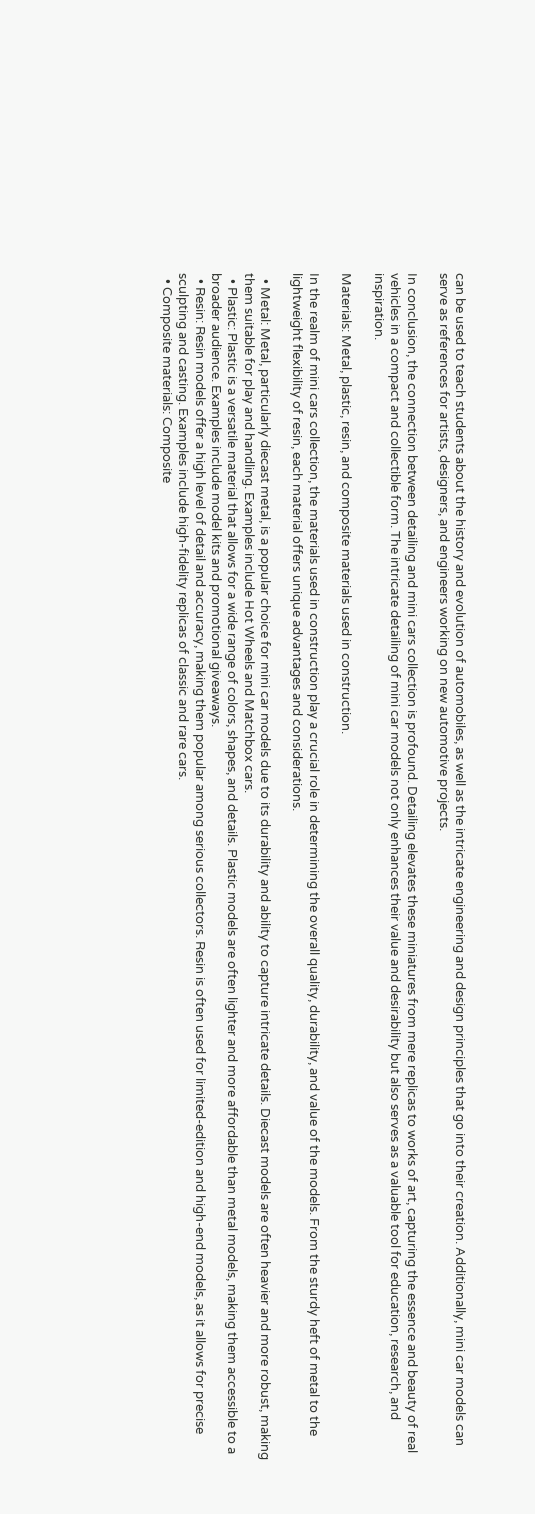can be used to teach students about the history and evolution of automobiles, as well as the intricate engineering and design principles that go into their creation. Additionally, mini car models can serve as references for artists, designers, and engineers working on new automotive projects.

In conclusion, the connection between detailing and mini cars collection is profound. Detailing elevates these miniatures from mere replicas to works of art, capturing the essence and beauty of real vehicles in a compact and collectible form. The intricate detailing of mini car models not only enhances their value and desirability but also serves as a valuable tool for education, research, and inspiration.

Materials: Metal, plastic, resin, and composite materials used in construction.

In the realm of mini cars collection, the materials used in construction play a crucial role in determining the overall quality, durability, and value of the models. From the sturdy heft of metal to the lightweight flexibility of resin, each material offers unique advantages and considerations.

  • Metal: Metal, particularly diecast metal, is a popular choice for mini car models due to its durability and ability to capture intricate details. Diecast models are often heavier and more robust, making them suitable for play and handling. Examples include Hot Wheels and Matchbox cars.
  • Plastic: Plastic is a versatile material that allows for a wide range of colors, shapes, and details. Plastic models are often lighter and more affordable than metal models, making them accessible to a broader audience. Examples include model kits and promotional giveaways.
  • Resin: Resin models offer a high level of detail and accuracy, making them popular among serious collectors. Resin is often used for limited-edition and high-end models, as it allows for precise sculpting and casting. Examples include high-fidelity replicas of classic and rare cars.
  • Composite materials: Composite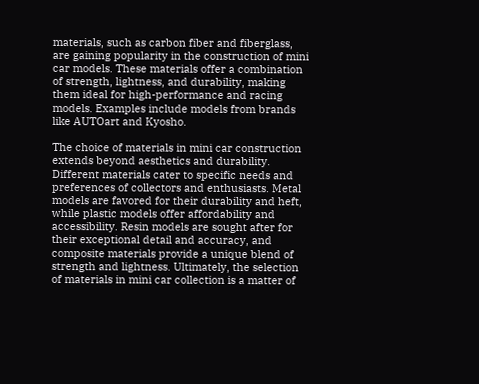materials, such as carbon fiber and fiberglass, are gaining popularity in the construction of mini car models. These materials offer a combination of strength, lightness, and durability, making them ideal for high-performance and racing models. Examples include models from brands like AUTOart and Kyosho.

The choice of materials in mini car construction extends beyond aesthetics and durability. Different materials cater to specific needs and preferences of collectors and enthusiasts. Metal models are favored for their durability and heft, while plastic models offer affordability and accessibility. Resin models are sought after for their exceptional detail and accuracy, and composite materials provide a unique blend of strength and lightness. Ultimately, the selection of materials in mini car collection is a matter of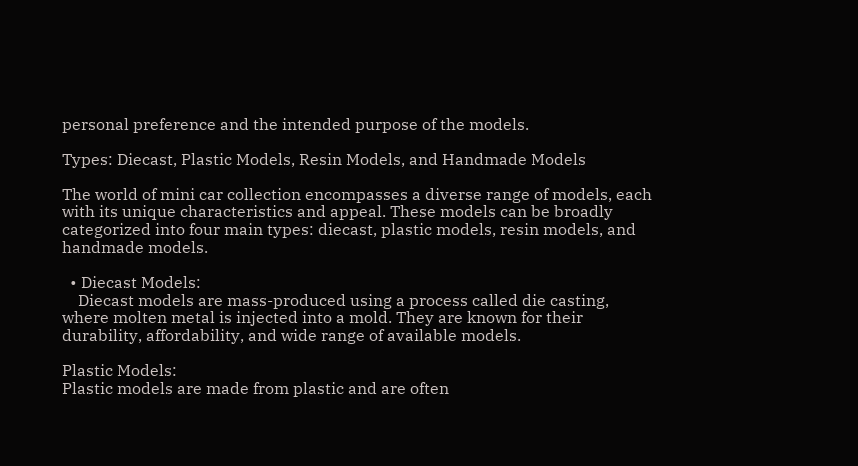personal preference and the intended purpose of the models.

Types: Diecast, Plastic Models, Resin Models, and Handmade Models

The world of mini car collection encompasses a diverse range of models, each with its unique characteristics and appeal. These models can be broadly categorized into four main types: diecast, plastic models, resin models, and handmade models.

  • Diecast Models:
    Diecast models are mass-produced using a process called die casting, where molten metal is injected into a mold. They are known for their durability, affordability, and wide range of available models.

Plastic Models:
Plastic models are made from plastic and are often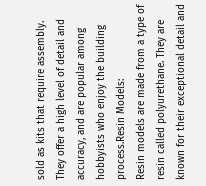sold as kits that require assembly. They offer a high level of detail and accuracy, and are popular among hobbyists who enjoy the building process.Resin Models:
Resin models are made from a type of resin called polyurethane. They are known for their exceptional detail and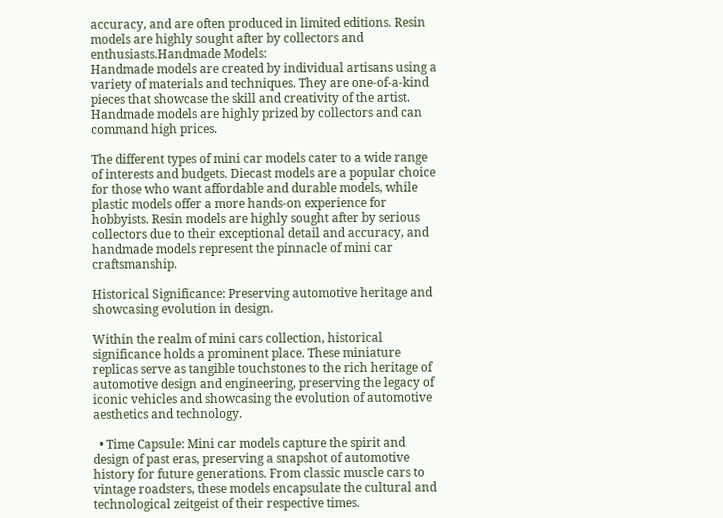accuracy, and are often produced in limited editions. Resin models are highly sought after by collectors and enthusiasts.Handmade Models:
Handmade models are created by individual artisans using a variety of materials and techniques. They are one-of-a-kind pieces that showcase the skill and creativity of the artist. Handmade models are highly prized by collectors and can command high prices.

The different types of mini car models cater to a wide range of interests and budgets. Diecast models are a popular choice for those who want affordable and durable models, while plastic models offer a more hands-on experience for hobbyists. Resin models are highly sought after by serious collectors due to their exceptional detail and accuracy, and handmade models represent the pinnacle of mini car craftsmanship.

Historical Significance: Preserving automotive heritage and showcasing evolution in design.

Within the realm of mini cars collection, historical significance holds a prominent place. These miniature replicas serve as tangible touchstones to the rich heritage of automotive design and engineering, preserving the legacy of iconic vehicles and showcasing the evolution of automotive aesthetics and technology.

  • Time Capsule: Mini car models capture the spirit and design of past eras, preserving a snapshot of automotive history for future generations. From classic muscle cars to vintage roadsters, these models encapsulate the cultural and technological zeitgeist of their respective times.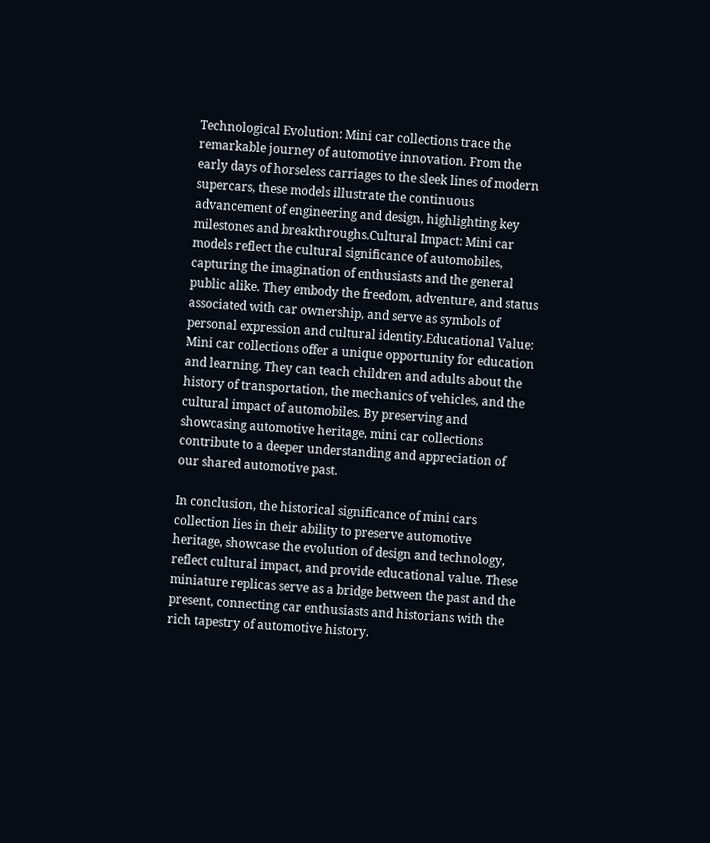Technological Evolution: Mini car collections trace the remarkable journey of automotive innovation. From the early days of horseless carriages to the sleek lines of modern supercars, these models illustrate the continuous advancement of engineering and design, highlighting key milestones and breakthroughs.Cultural Impact: Mini car models reflect the cultural significance of automobiles, capturing the imagination of enthusiasts and the general public alike. They embody the freedom, adventure, and status associated with car ownership, and serve as symbols of personal expression and cultural identity.Educational Value: Mini car collections offer a unique opportunity for education and learning. They can teach children and adults about the history of transportation, the mechanics of vehicles, and the cultural impact of automobiles. By preserving and showcasing automotive heritage, mini car collections contribute to a deeper understanding and appreciation of our shared automotive past.

In conclusion, the historical significance of mini cars collection lies in their ability to preserve automotive heritage, showcase the evolution of design and technology, reflect cultural impact, and provide educational value. These miniature replicas serve as a bridge between the past and the present, connecting car enthusiasts and historians with the rich tapestry of automotive history.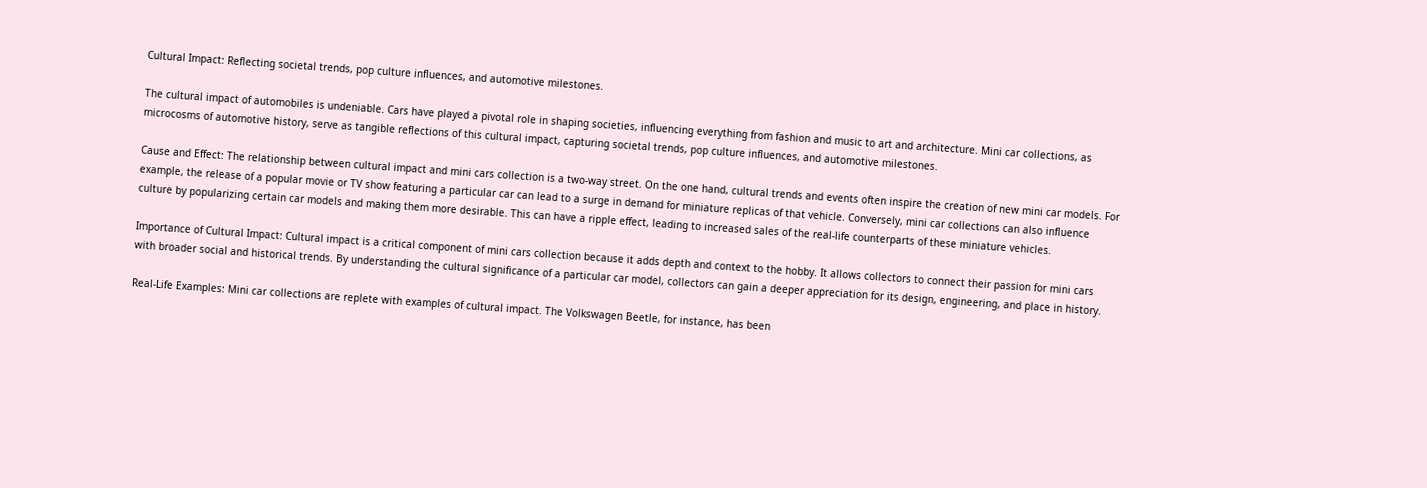Cultural Impact: Reflecting societal trends, pop culture influences, and automotive milestones.

The cultural impact of automobiles is undeniable. Cars have played a pivotal role in shaping societies, influencing everything from fashion and music to art and architecture. Mini car collections, as microcosms of automotive history, serve as tangible reflections of this cultural impact, capturing societal trends, pop culture influences, and automotive milestones.

Cause and Effect: The relationship between cultural impact and mini cars collection is a two-way street. On the one hand, cultural trends and events often inspire the creation of new mini car models. For example, the release of a popular movie or TV show featuring a particular car can lead to a surge in demand for miniature replicas of that vehicle. Conversely, mini car collections can also influence culture by popularizing certain car models and making them more desirable. This can have a ripple effect, leading to increased sales of the real-life counterparts of these miniature vehicles.

Importance of Cultural Impact: Cultural impact is a critical component of mini cars collection because it adds depth and context to the hobby. It allows collectors to connect their passion for mini cars with broader social and historical trends. By understanding the cultural significance of a particular car model, collectors can gain a deeper appreciation for its design, engineering, and place in history.

Real-Life Examples: Mini car collections are replete with examples of cultural impact. The Volkswagen Beetle, for instance, has been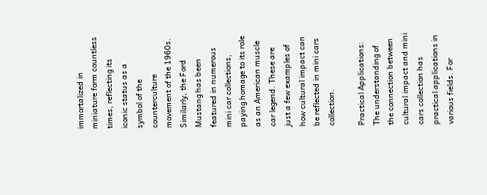immortalized in miniature form countless times, reflecting its iconic status as a symbol of the counterculture movement of the 1960s. Similarly, the Ford Mustang has been featured in numerous mini car collections, paying homage to its role as an American muscle car legend. These are just a few examples of how cultural impact can be reflected in mini cars collection.

Practical Applications: The understanding of the connection between cultural impact and mini cars collection has practical applications in various fields. For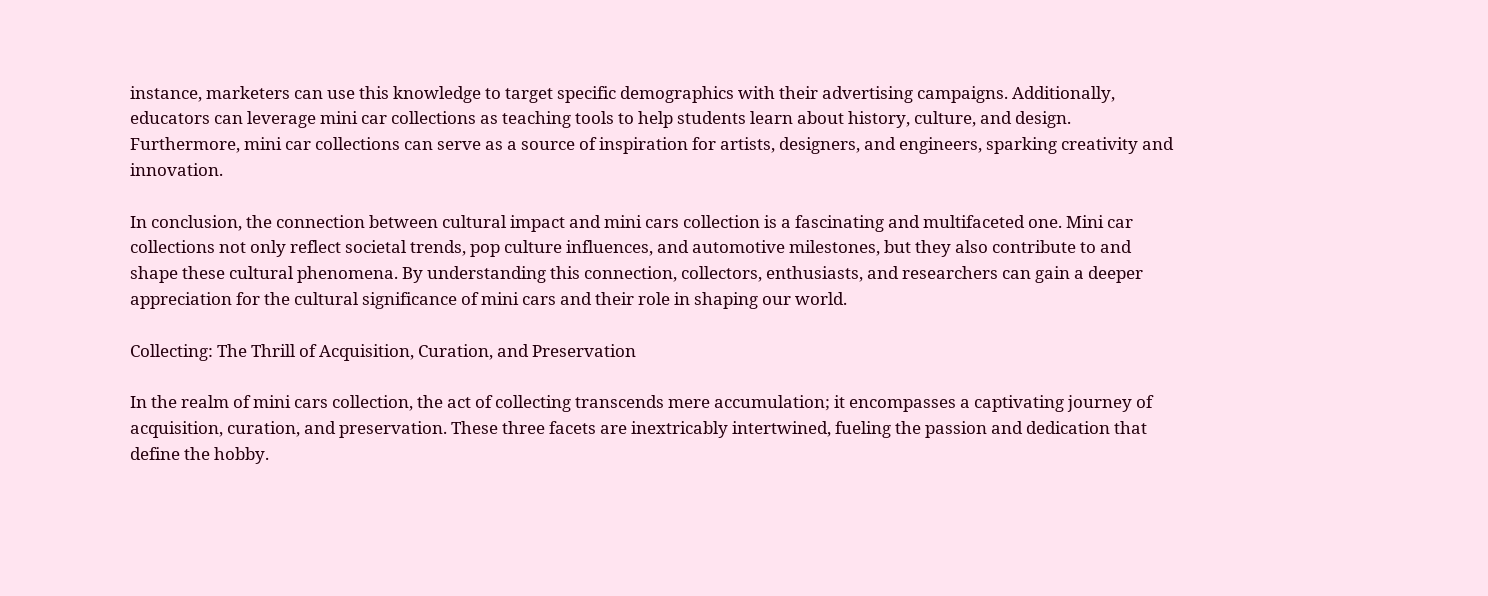instance, marketers can use this knowledge to target specific demographics with their advertising campaigns. Additionally, educators can leverage mini car collections as teaching tools to help students learn about history, culture, and design. Furthermore, mini car collections can serve as a source of inspiration for artists, designers, and engineers, sparking creativity and innovation.

In conclusion, the connection between cultural impact and mini cars collection is a fascinating and multifaceted one. Mini car collections not only reflect societal trends, pop culture influences, and automotive milestones, but they also contribute to and shape these cultural phenomena. By understanding this connection, collectors, enthusiasts, and researchers can gain a deeper appreciation for the cultural significance of mini cars and their role in shaping our world.

Collecting: The Thrill of Acquisition, Curation, and Preservation

In the realm of mini cars collection, the act of collecting transcends mere accumulation; it encompasses a captivating journey of acquisition, curation, and preservation. These three facets are inextricably intertwined, fueling the passion and dedication that define the hobby.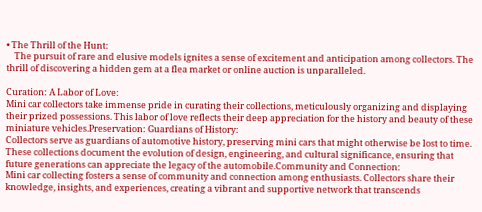• The Thrill of the Hunt:
    The pursuit of rare and elusive models ignites a sense of excitement and anticipation among collectors. The thrill of discovering a hidden gem at a flea market or online auction is unparalleled.

Curation: A Labor of Love:
Mini car collectors take immense pride in curating their collections, meticulously organizing and displaying their prized possessions. This labor of love reflects their deep appreciation for the history and beauty of these miniature vehicles.Preservation: Guardians of History:
Collectors serve as guardians of automotive history, preserving mini cars that might otherwise be lost to time. These collections document the evolution of design, engineering, and cultural significance, ensuring that future generations can appreciate the legacy of the automobile.Community and Connection:
Mini car collecting fosters a sense of community and connection among enthusiasts. Collectors share their knowledge, insights, and experiences, creating a vibrant and supportive network that transcends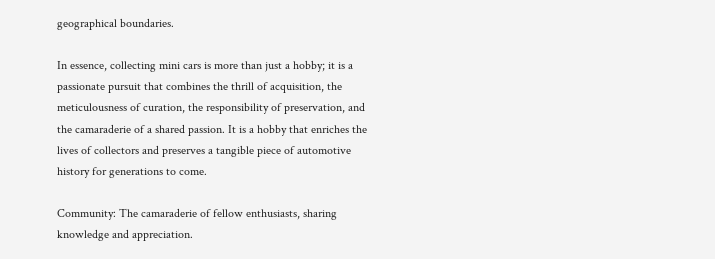geographical boundaries.

In essence, collecting mini cars is more than just a hobby; it is a passionate pursuit that combines the thrill of acquisition, the meticulousness of curation, the responsibility of preservation, and the camaraderie of a shared passion. It is a hobby that enriches the lives of collectors and preserves a tangible piece of automotive history for generations to come.

Community: The camaraderie of fellow enthusiasts, sharing knowledge and appreciation.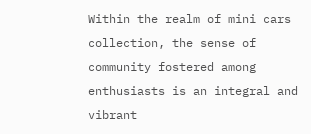Within the realm of mini cars collection, the sense of community fostered among enthusiasts is an integral and vibrant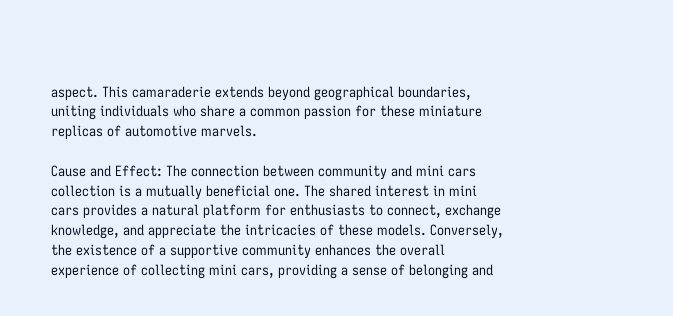aspect. This camaraderie extends beyond geographical boundaries, uniting individuals who share a common passion for these miniature replicas of automotive marvels.

Cause and Effect: The connection between community and mini cars collection is a mutually beneficial one. The shared interest in mini cars provides a natural platform for enthusiasts to connect, exchange knowledge, and appreciate the intricacies of these models. Conversely, the existence of a supportive community enhances the overall experience of collecting mini cars, providing a sense of belonging and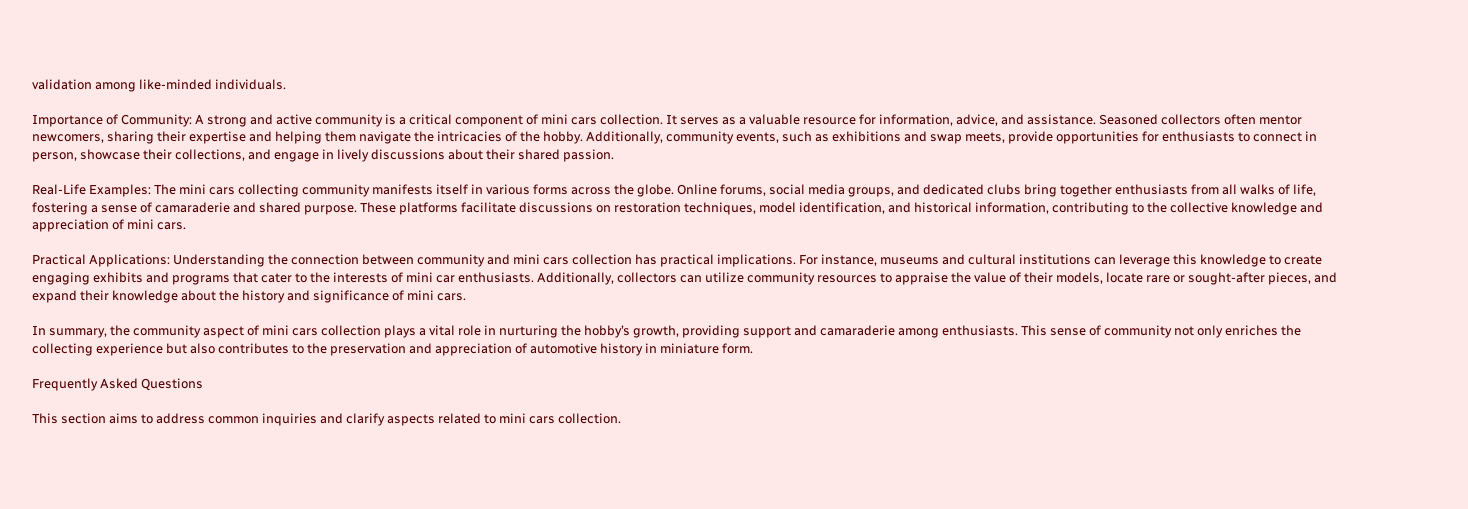validation among like-minded individuals.

Importance of Community: A strong and active community is a critical component of mini cars collection. It serves as a valuable resource for information, advice, and assistance. Seasoned collectors often mentor newcomers, sharing their expertise and helping them navigate the intricacies of the hobby. Additionally, community events, such as exhibitions and swap meets, provide opportunities for enthusiasts to connect in person, showcase their collections, and engage in lively discussions about their shared passion.

Real-Life Examples: The mini cars collecting community manifests itself in various forms across the globe. Online forums, social media groups, and dedicated clubs bring together enthusiasts from all walks of life, fostering a sense of camaraderie and shared purpose. These platforms facilitate discussions on restoration techniques, model identification, and historical information, contributing to the collective knowledge and appreciation of mini cars.

Practical Applications: Understanding the connection between community and mini cars collection has practical implications. For instance, museums and cultural institutions can leverage this knowledge to create engaging exhibits and programs that cater to the interests of mini car enthusiasts. Additionally, collectors can utilize community resources to appraise the value of their models, locate rare or sought-after pieces, and expand their knowledge about the history and significance of mini cars.

In summary, the community aspect of mini cars collection plays a vital role in nurturing the hobby’s growth, providing support and camaraderie among enthusiasts. This sense of community not only enriches the collecting experience but also contributes to the preservation and appreciation of automotive history in miniature form.

Frequently Asked Questions

This section aims to address common inquiries and clarify aspects related to mini cars collection.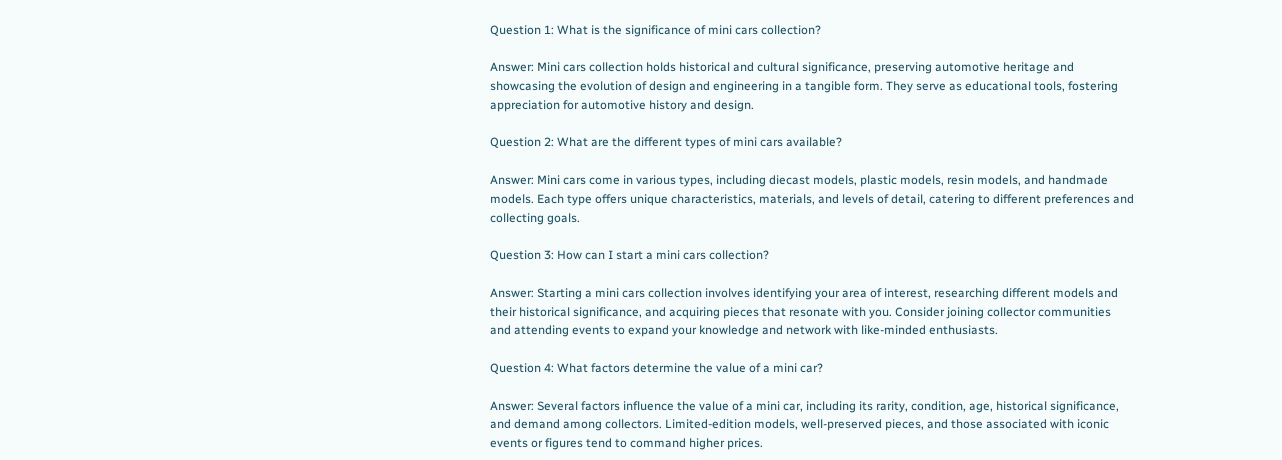Question 1: What is the significance of mini cars collection?

Answer: Mini cars collection holds historical and cultural significance, preserving automotive heritage and showcasing the evolution of design and engineering in a tangible form. They serve as educational tools, fostering appreciation for automotive history and design.

Question 2: What are the different types of mini cars available?

Answer: Mini cars come in various types, including diecast models, plastic models, resin models, and handmade models. Each type offers unique characteristics, materials, and levels of detail, catering to different preferences and collecting goals.

Question 3: How can I start a mini cars collection?

Answer: Starting a mini cars collection involves identifying your area of interest, researching different models and their historical significance, and acquiring pieces that resonate with you. Consider joining collector communities and attending events to expand your knowledge and network with like-minded enthusiasts.

Question 4: What factors determine the value of a mini car?

Answer: Several factors influence the value of a mini car, including its rarity, condition, age, historical significance, and demand among collectors. Limited-edition models, well-preserved pieces, and those associated with iconic events or figures tend to command higher prices.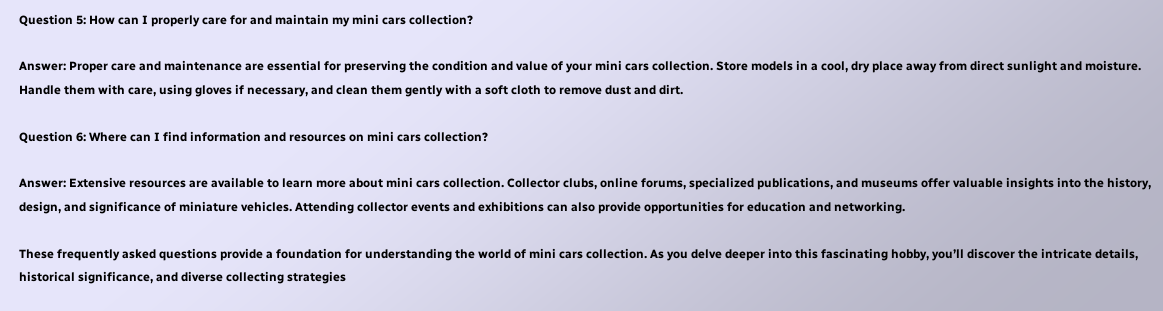Question 5: How can I properly care for and maintain my mini cars collection?

Answer: Proper care and maintenance are essential for preserving the condition and value of your mini cars collection. Store models in a cool, dry place away from direct sunlight and moisture. Handle them with care, using gloves if necessary, and clean them gently with a soft cloth to remove dust and dirt.

Question 6: Where can I find information and resources on mini cars collection?

Answer: Extensive resources are available to learn more about mini cars collection. Collector clubs, online forums, specialized publications, and museums offer valuable insights into the history, design, and significance of miniature vehicles. Attending collector events and exhibitions can also provide opportunities for education and networking.

These frequently asked questions provide a foundation for understanding the world of mini cars collection. As you delve deeper into this fascinating hobby, you’ll discover the intricate details, historical significance, and diverse collecting strategies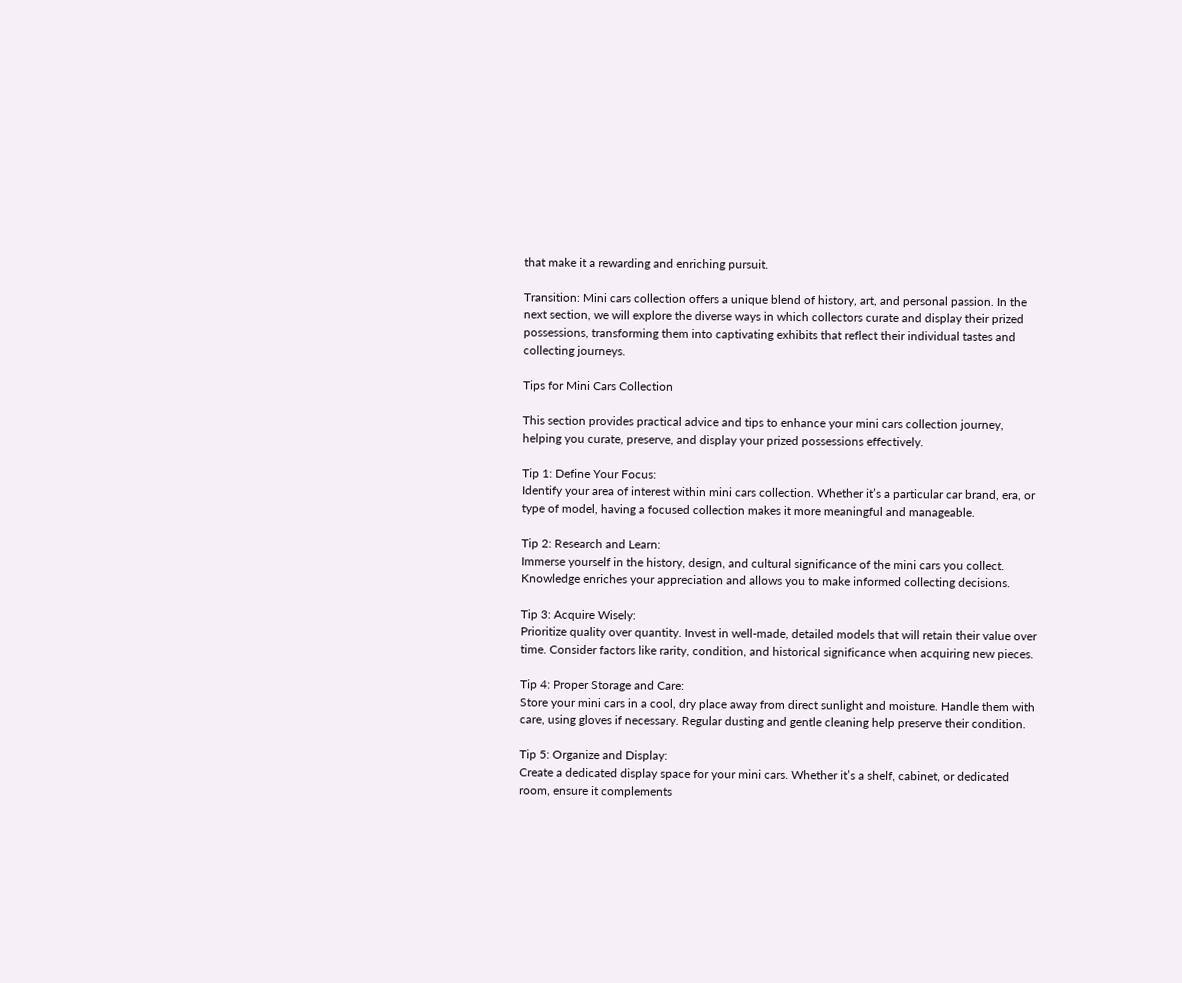that make it a rewarding and enriching pursuit.

Transition: Mini cars collection offers a unique blend of history, art, and personal passion. In the next section, we will explore the diverse ways in which collectors curate and display their prized possessions, transforming them into captivating exhibits that reflect their individual tastes and collecting journeys.

Tips for Mini Cars Collection

This section provides practical advice and tips to enhance your mini cars collection journey, helping you curate, preserve, and display your prized possessions effectively.

Tip 1: Define Your Focus:
Identify your area of interest within mini cars collection. Whether it’s a particular car brand, era, or type of model, having a focused collection makes it more meaningful and manageable.

Tip 2: Research and Learn:
Immerse yourself in the history, design, and cultural significance of the mini cars you collect. Knowledge enriches your appreciation and allows you to make informed collecting decisions.

Tip 3: Acquire Wisely:
Prioritize quality over quantity. Invest in well-made, detailed models that will retain their value over time. Consider factors like rarity, condition, and historical significance when acquiring new pieces.

Tip 4: Proper Storage and Care:
Store your mini cars in a cool, dry place away from direct sunlight and moisture. Handle them with care, using gloves if necessary. Regular dusting and gentle cleaning help preserve their condition.

Tip 5: Organize and Display:
Create a dedicated display space for your mini cars. Whether it’s a shelf, cabinet, or dedicated room, ensure it complements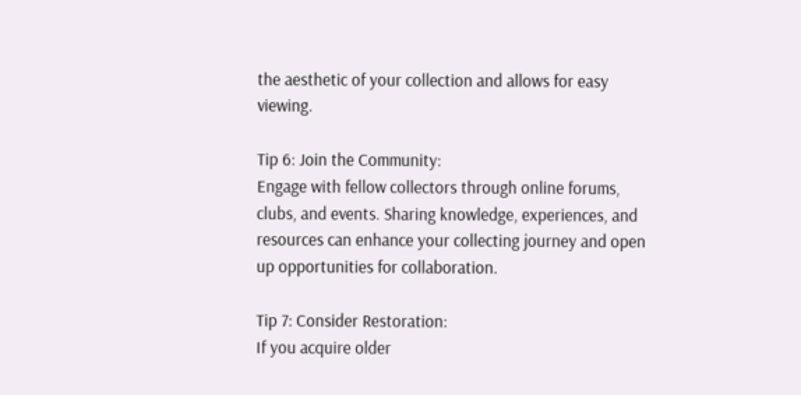the aesthetic of your collection and allows for easy viewing.

Tip 6: Join the Community:
Engage with fellow collectors through online forums, clubs, and events. Sharing knowledge, experiences, and resources can enhance your collecting journey and open up opportunities for collaboration.

Tip 7: Consider Restoration:
If you acquire older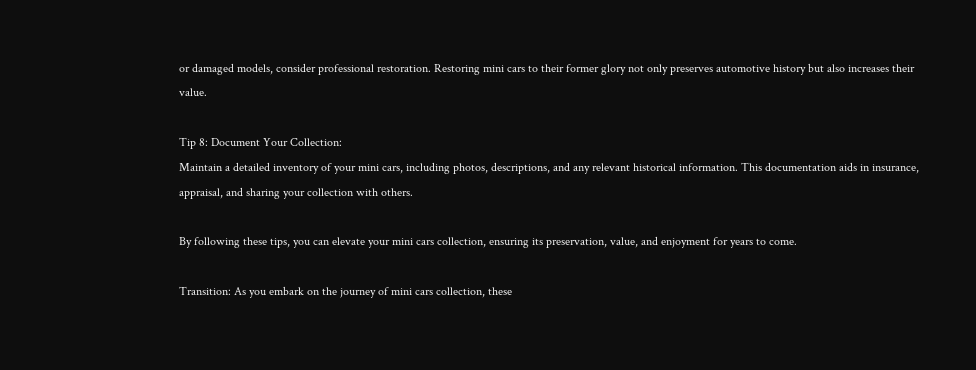or damaged models, consider professional restoration. Restoring mini cars to their former glory not only preserves automotive history but also increases their value.

Tip 8: Document Your Collection:
Maintain a detailed inventory of your mini cars, including photos, descriptions, and any relevant historical information. This documentation aids in insurance, appraisal, and sharing your collection with others.

By following these tips, you can elevate your mini cars collection, ensuring its preservation, value, and enjoyment for years to come.

Transition: As you embark on the journey of mini cars collection, these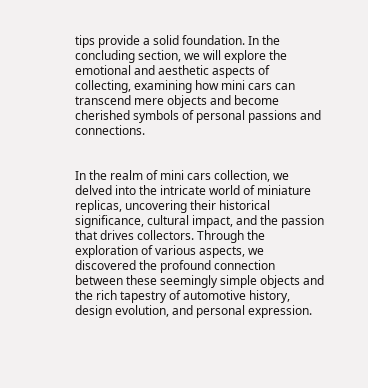tips provide a solid foundation. In the concluding section, we will explore the emotional and aesthetic aspects of collecting, examining how mini cars can transcend mere objects and become cherished symbols of personal passions and connections.


In the realm of mini cars collection, we delved into the intricate world of miniature replicas, uncovering their historical significance, cultural impact, and the passion that drives collectors. Through the exploration of various aspects, we discovered the profound connection between these seemingly simple objects and the rich tapestry of automotive history, design evolution, and personal expression.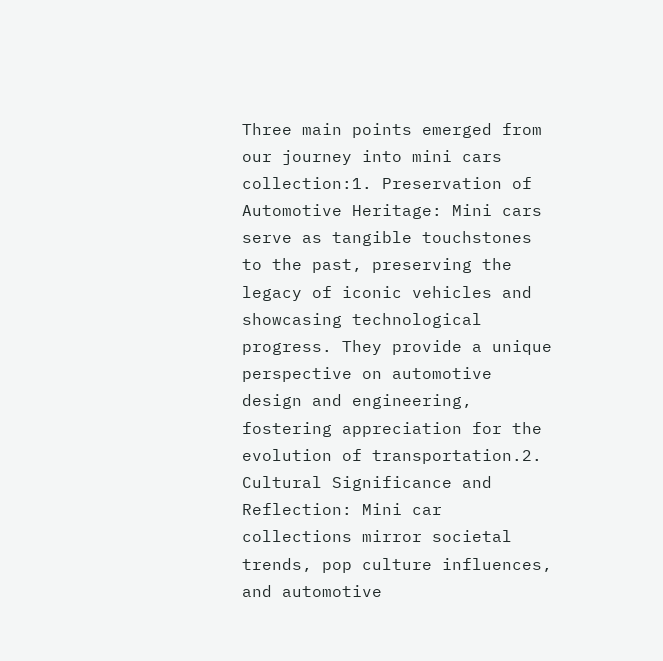Three main points emerged from our journey into mini cars collection:1. Preservation of Automotive Heritage: Mini cars serve as tangible touchstones to the past, preserving the legacy of iconic vehicles and showcasing technological progress. They provide a unique perspective on automotive design and engineering, fostering appreciation for the evolution of transportation.2. Cultural Significance and Reflection: Mini car collections mirror societal trends, pop culture influences, and automotive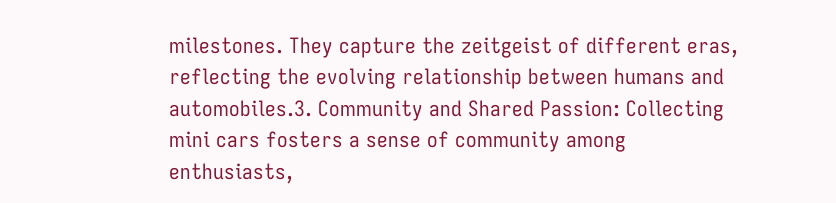milestones. They capture the zeitgeist of different eras, reflecting the evolving relationship between humans and automobiles.3. Community and Shared Passion: Collecting mini cars fosters a sense of community among enthusiasts,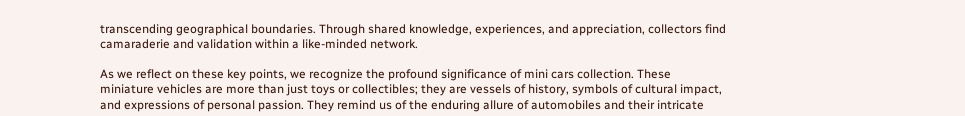transcending geographical boundaries. Through shared knowledge, experiences, and appreciation, collectors find camaraderie and validation within a like-minded network.

As we reflect on these key points, we recognize the profound significance of mini cars collection. These miniature vehicles are more than just toys or collectibles; they are vessels of history, symbols of cultural impact, and expressions of personal passion. They remind us of the enduring allure of automobiles and their intricate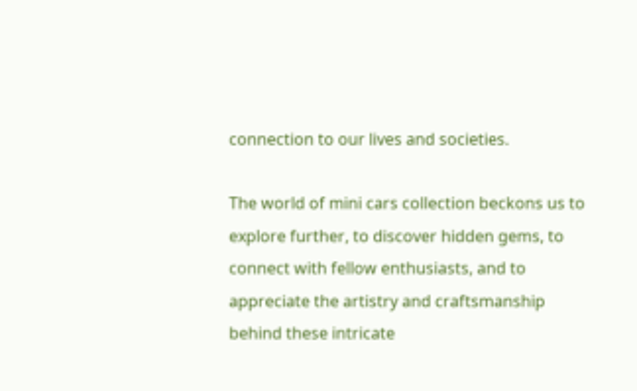connection to our lives and societies.

The world of mini cars collection beckons us to explore further, to discover hidden gems, to connect with fellow enthusiasts, and to appreciate the artistry and craftsmanship behind these intricate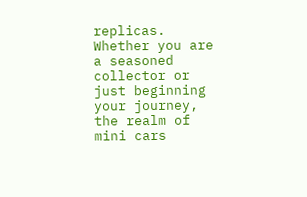replicas. Whether you are a seasoned collector or just beginning your journey, the realm of mini cars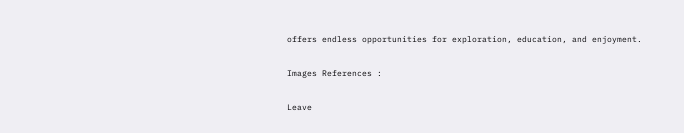offers endless opportunities for exploration, education, and enjoyment.

Images References :

Leave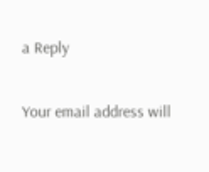a Reply

Your email address will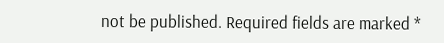not be published. Required fields are marked *